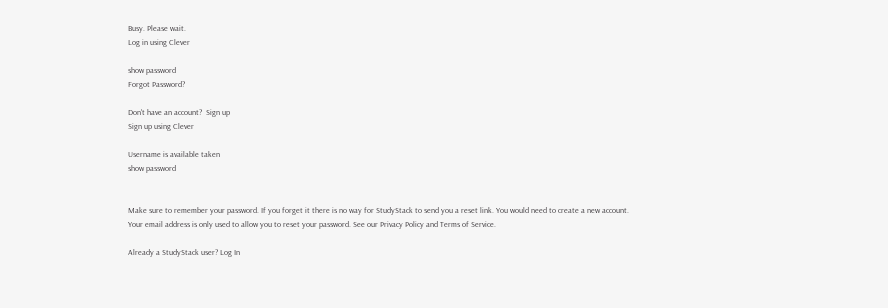Busy. Please wait.
Log in using Clever

show password
Forgot Password?

Don't have an account?  Sign up
Sign up using Clever

Username is available taken
show password


Make sure to remember your password. If you forget it there is no way for StudyStack to send you a reset link. You would need to create a new account.
Your email address is only used to allow you to reset your password. See our Privacy Policy and Terms of Service.

Already a StudyStack user? Log In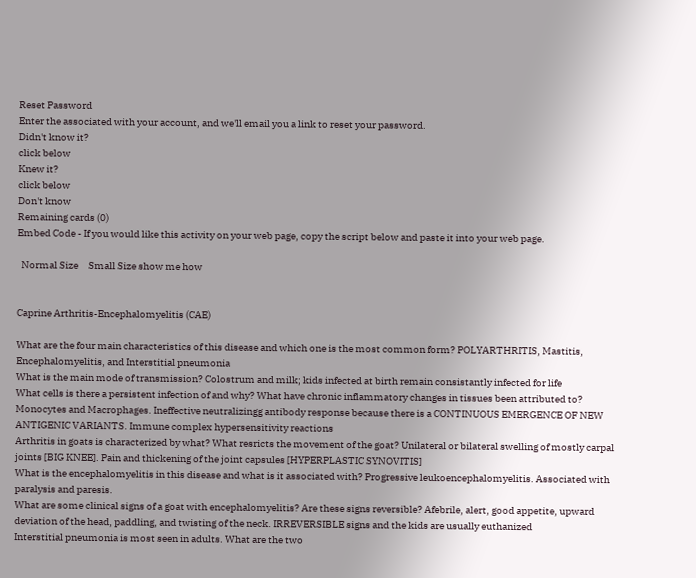Reset Password
Enter the associated with your account, and we'll email you a link to reset your password.
Didn't know it?
click below
Knew it?
click below
Don't know
Remaining cards (0)
Embed Code - If you would like this activity on your web page, copy the script below and paste it into your web page.

  Normal Size     Small Size show me how


Caprine Arthritis-Encephalomyelitis (CAE)

What are the four main characteristics of this disease and which one is the most common form? POLYARTHRITIS, Mastitis, Encephalomyelitis, and Interstitial pneumonia
What is the main mode of transmission? Colostrum and milk; kids infected at birth remain consistantly infected for life
What cells is there a persistent infection of and why? What have chronic inflammatory changes in tissues been attributed to? Monocytes and Macrophages. Ineffective neutralizingg antibody response because there is a CONTINUOUS EMERGENCE OF NEW ANTIGENIC VARIANTS. Immune complex hypersensitivity reactions
Arthritis in goats is characterized by what? What resricts the movement of the goat? Unilateral or bilateral swelling of mostly carpal joints [BIG KNEE]. Pain and thickening of the joint capsules [HYPERPLASTIC SYNOVITIS]
What is the encephalomyelitis in this disease and what is it associated with? Progressive leukoencephalomyelitis. Associated with paralysis and paresis.
What are some clinical signs of a goat with encephalomyelitis? Are these signs reversible? Afebrile, alert, good appetite, upward deviation of the head, paddling, and twisting of the neck. IRREVERSIBLE signs and the kids are usually euthanized
Interstitial pneumonia is most seen in adults. What are the two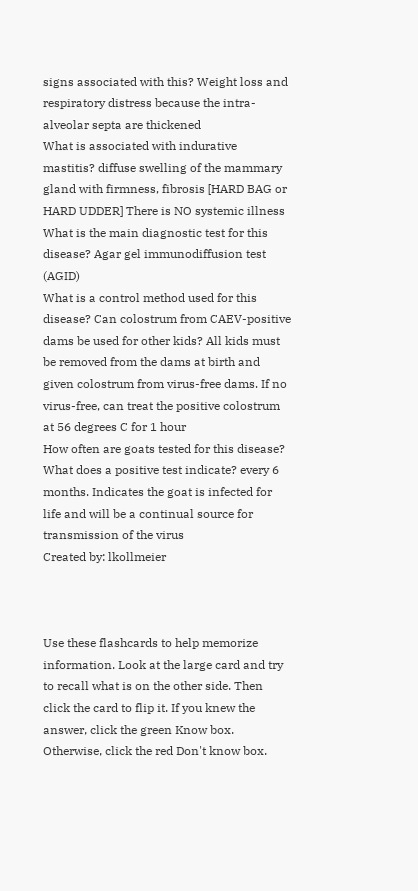signs associated with this? Weight loss and respiratory distress because the intra-alveolar septa are thickened
What is associated with indurative mastitis? diffuse swelling of the mammary gland with firmness, fibrosis [HARD BAG or HARD UDDER] There is NO systemic illness
What is the main diagnostic test for this disease? Agar gel immunodiffusion test (AGID)
What is a control method used for this disease? Can colostrum from CAEV-positive dams be used for other kids? All kids must be removed from the dams at birth and given colostrum from virus-free dams. If no virus-free, can treat the positive colostrum at 56 degrees C for 1 hour
How often are goats tested for this disease? What does a positive test indicate? every 6 months. Indicates the goat is infected for life and will be a continual source for transmission of the virus
Created by: lkollmeier



Use these flashcards to help memorize information. Look at the large card and try to recall what is on the other side. Then click the card to flip it. If you knew the answer, click the green Know box. Otherwise, click the red Don't know box.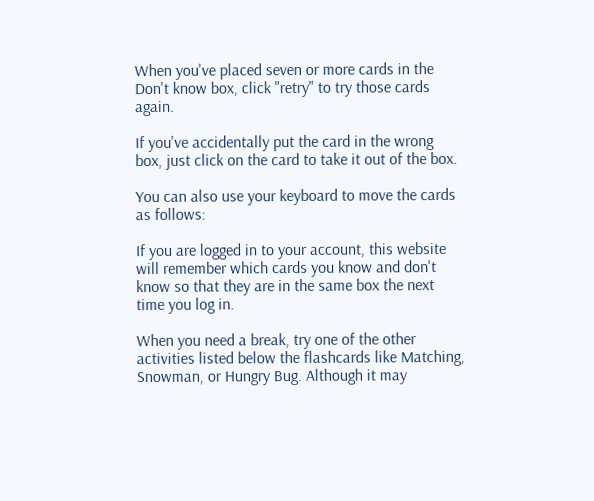When you've placed seven or more cards in the Don't know box, click "retry" to try those cards again.

If you've accidentally put the card in the wrong box, just click on the card to take it out of the box.

You can also use your keyboard to move the cards as follows:

If you are logged in to your account, this website will remember which cards you know and don't know so that they are in the same box the next time you log in.

When you need a break, try one of the other activities listed below the flashcards like Matching, Snowman, or Hungry Bug. Although it may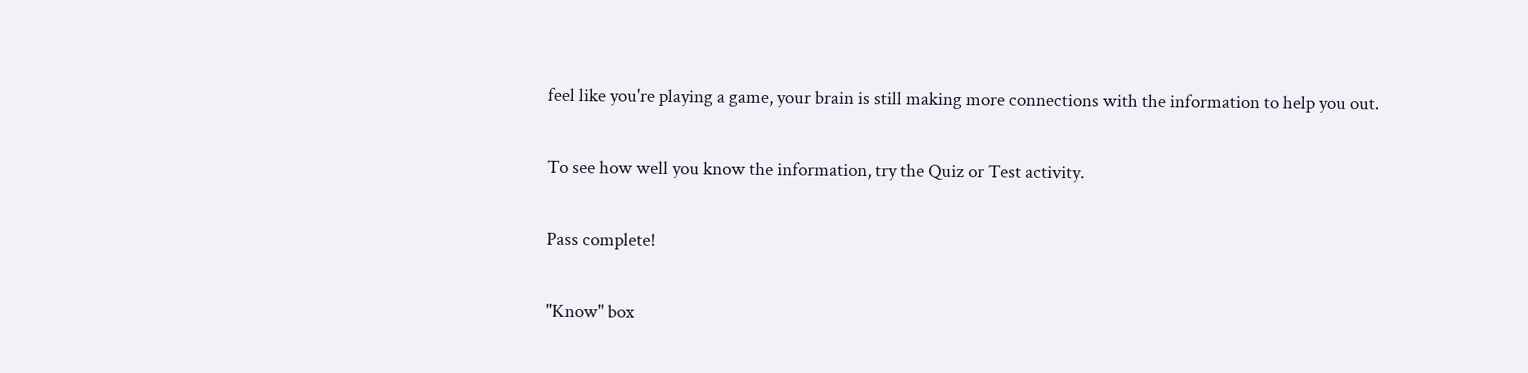feel like you're playing a game, your brain is still making more connections with the information to help you out.

To see how well you know the information, try the Quiz or Test activity.

Pass complete!

"Know" box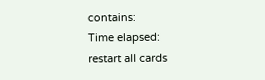contains:
Time elapsed:
restart all cards